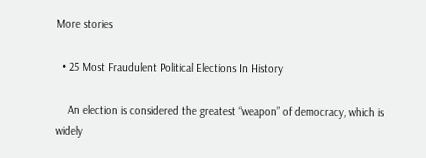More stories

  • 25 Most Fraudulent Political Elections In History

    An election is considered the greatest “weapon” of democracy, which is widely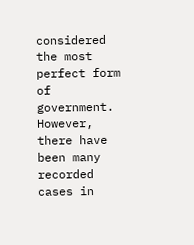considered the most perfect form of government. However, there have been many recorded cases in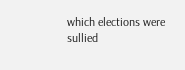which elections were sullied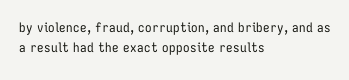by violence, fraud, corruption, and bribery, and as a result had the exact opposite results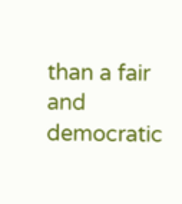than a fair and democratic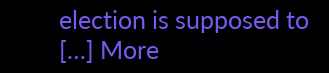election is supposed to […] More